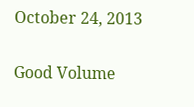October 24, 2013

Good Volume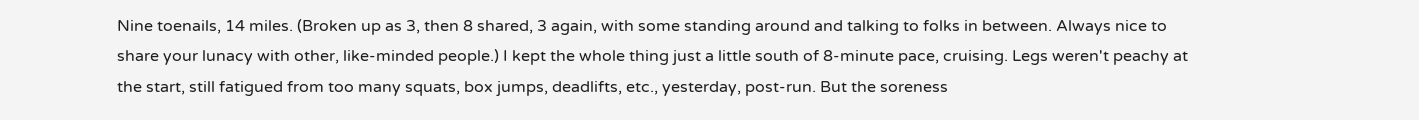Nine toenails, 14 miles. (Broken up as 3, then 8 shared, 3 again, with some standing around and talking to folks in between. Always nice to share your lunacy with other, like-minded people.) I kept the whole thing just a little south of 8-minute pace, cruising. Legs weren't peachy at the start, still fatigued from too many squats, box jumps, deadlifts, etc., yesterday, post-run. But the soreness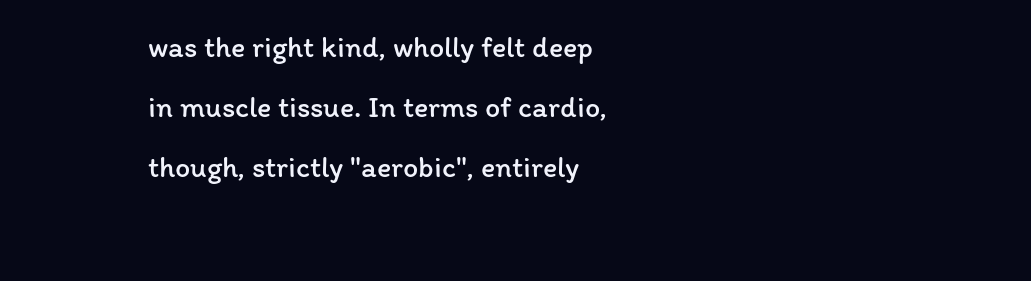was the right kind, wholly felt deep in muscle tissue. In terms of cardio, though, strictly "aerobic", entirely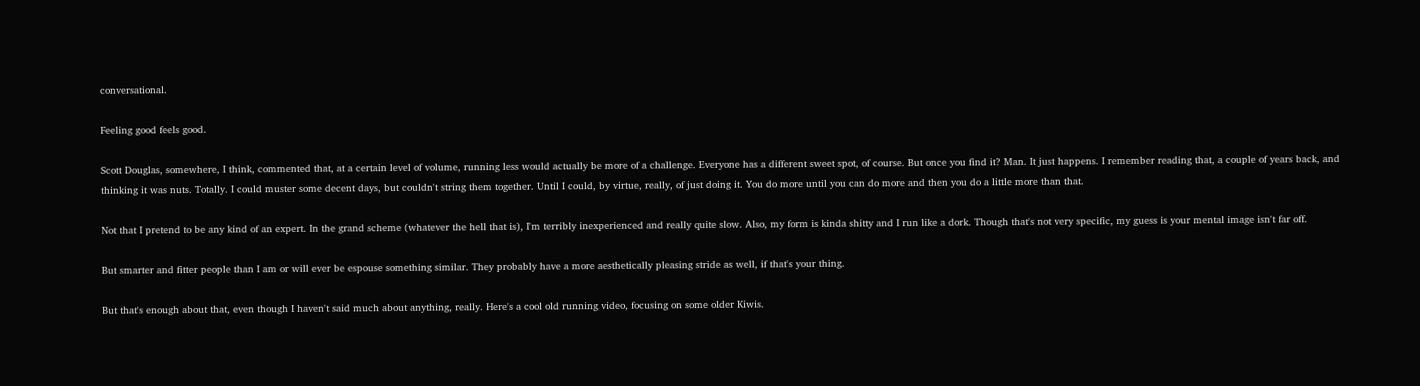conversational.

Feeling good feels good.

Scott Douglas, somewhere, I think, commented that, at a certain level of volume, running less would actually be more of a challenge. Everyone has a different sweet spot, of course. But once you find it? Man. It just happens. I remember reading that, a couple of years back, and thinking it was nuts. Totally. I could muster some decent days, but couldn't string them together. Until I could, by virtue, really, of just doing it. You do more until you can do more and then you do a little more than that.

Not that I pretend to be any kind of an expert. In the grand scheme (whatever the hell that is), I'm terribly inexperienced and really quite slow. Also, my form is kinda shitty and I run like a dork. Though that's not very specific, my guess is your mental image isn't far off.

But smarter and fitter people than I am or will ever be espouse something similar. They probably have a more aesthetically pleasing stride as well, if that's your thing.

But that's enough about that, even though I haven't said much about anything, really. Here's a cool old running video, focusing on some older Kiwis.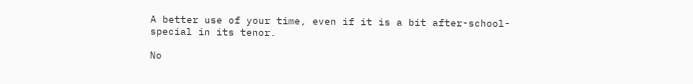A better use of your time, even if it is a bit after-school-special in its tenor.

No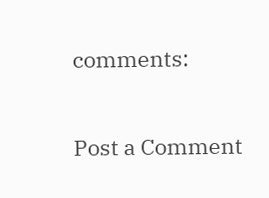comments:

Post a Comment